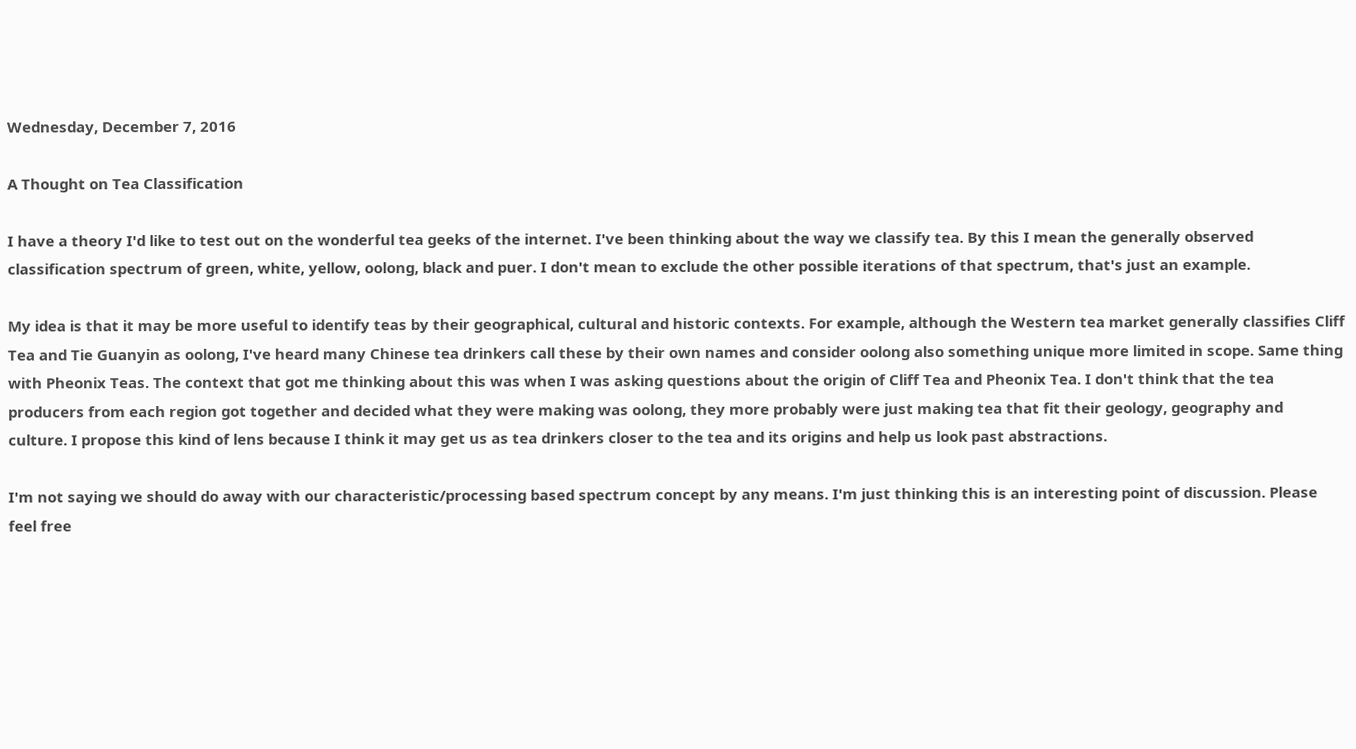Wednesday, December 7, 2016

A Thought on Tea Classification

I have a theory I'd like to test out on the wonderful tea geeks of the internet. I've been thinking about the way we classify tea. By this I mean the generally observed classification spectrum of green, white, yellow, oolong, black and puer. I don't mean to exclude the other possible iterations of that spectrum, that's just an example.

My idea is that it may be more useful to identify teas by their geographical, cultural and historic contexts. For example, although the Western tea market generally classifies Cliff Tea and Tie Guanyin as oolong, I've heard many Chinese tea drinkers call these by their own names and consider oolong also something unique more limited in scope. Same thing with Pheonix Teas. The context that got me thinking about this was when I was asking questions about the origin of Cliff Tea and Pheonix Tea. I don't think that the tea producers from each region got together and decided what they were making was oolong, they more probably were just making tea that fit their geology, geography and culture. I propose this kind of lens because I think it may get us as tea drinkers closer to the tea and its origins and help us look past abstractions.

I'm not saying we should do away with our characteristic/processing based spectrum concept by any means. I'm just thinking this is an interesting point of discussion. Please feel free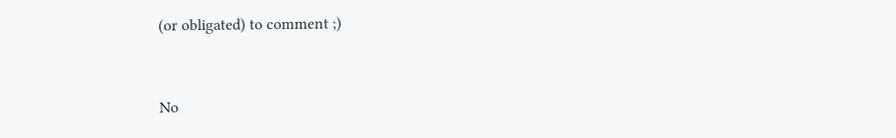(or obligated) to comment ;)


No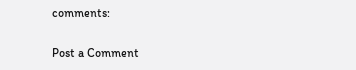comments:

Post a Comment